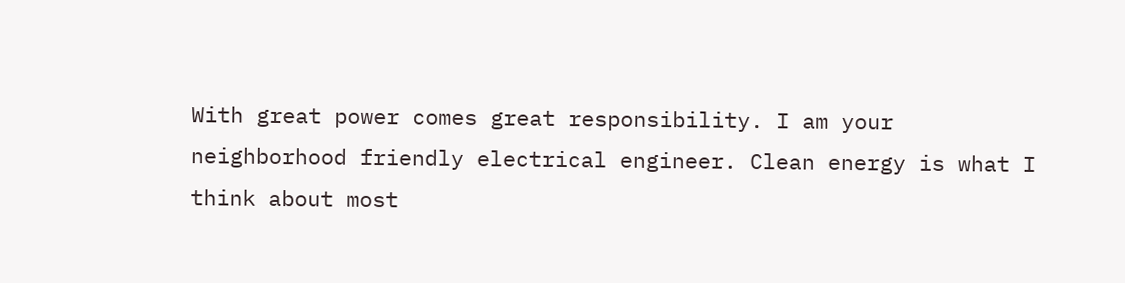With great power comes great responsibility. I am your neighborhood friendly electrical engineer. Clean energy is what I think about most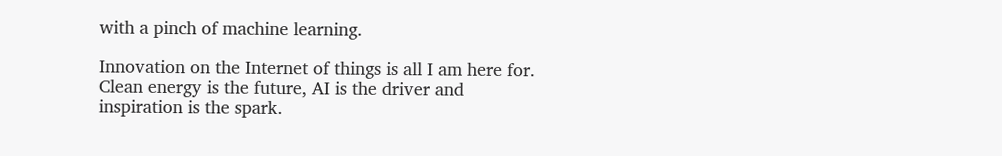with a pinch of machine learning.

Innovation on the Internet of things is all I am here for. Clean energy is the future, AI is the driver and inspiration is the spark.